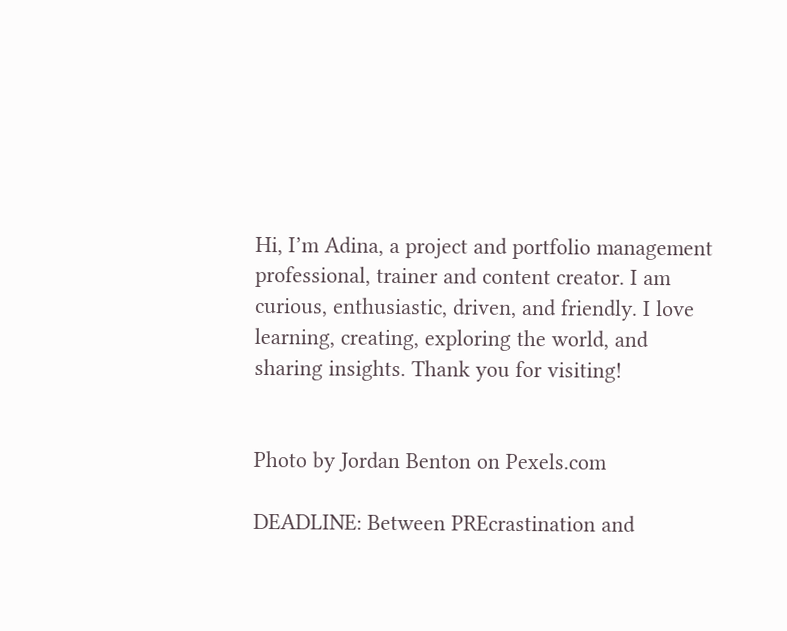Hi, I’m Adina, a project and portfolio management professional, trainer and content creator. I am curious, enthusiastic, driven, and friendly. I love learning, creating, exploring the world, and sharing insights. Thank you for visiting!


Photo by Jordan Benton on Pexels.com

DEADLINE: Between PREcrastination and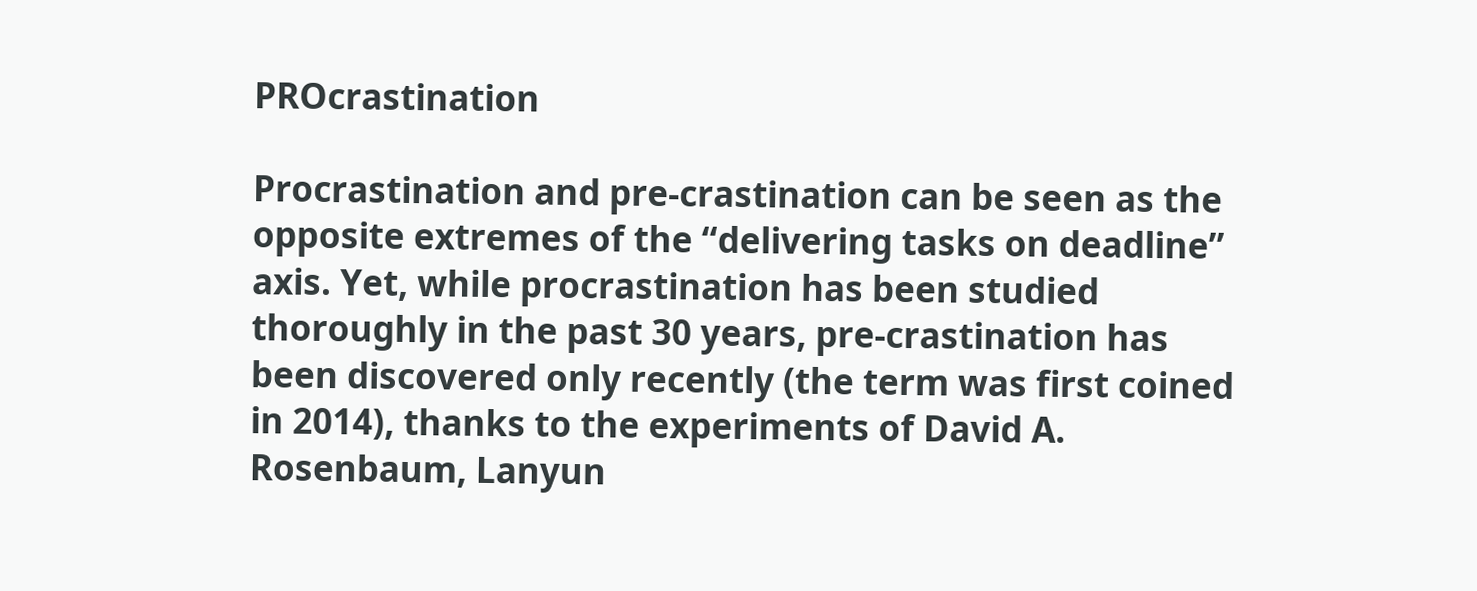PROcrastination

Procrastination and pre-crastination can be seen as the opposite extremes of the “delivering tasks on deadline” axis. Yet, while procrastination has been studied thoroughly in the past 30 years, pre-crastination has been discovered only recently (the term was first coined in 2014), thanks to the experiments of David A. Rosenbaum, Lanyun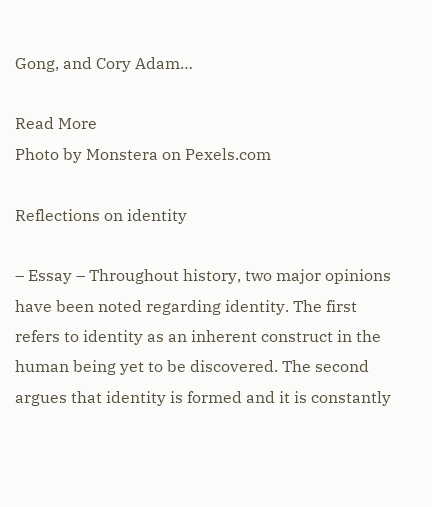Gong, and Cory Adam…

Read More
Photo by Monstera on Pexels.com

Reflections on identity

– Essay – Throughout history, two major opinions have been noted regarding identity. The first refers to identity as an inherent construct in the human being yet to be discovered. The second argues that identity is formed and it is constantly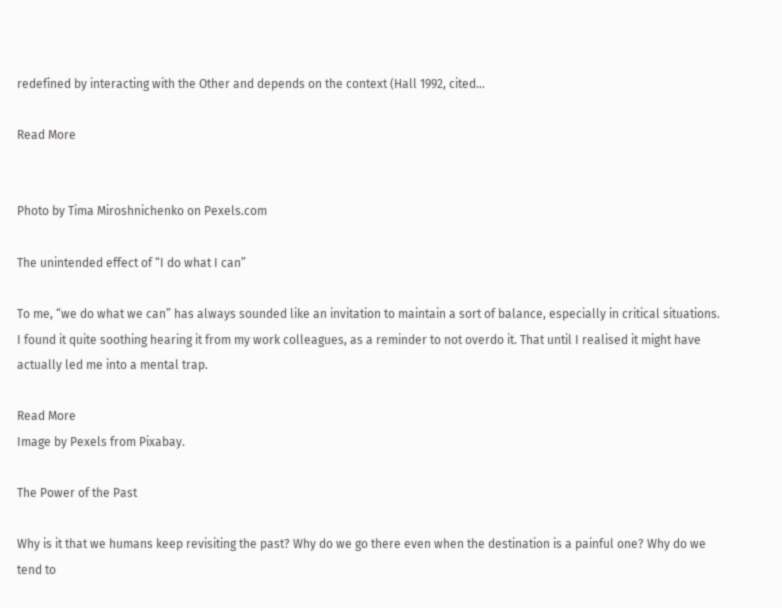redefined by interacting with the Other and depends on the context (Hall 1992, cited…

Read More


Photo by Tima Miroshnichenko on Pexels.com

The unintended effect of “I do what I can”

To me, “we do what we can” has always sounded like an invitation to maintain a sort of balance, especially in critical situations. I found it quite soothing hearing it from my work colleagues, as a reminder to not overdo it. That until I realised it might have actually led me into a mental trap.

Read More
Image by Pexels from Pixabay.

The Power of the Past

Why is it that we humans keep revisiting the past? Why do we go there even when the destination is a painful one? Why do we tend to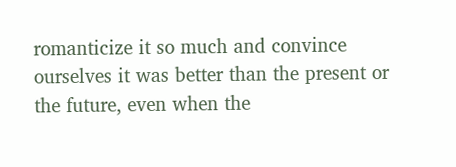romanticize it so much and convince ourselves it was better than the present or the future, even when the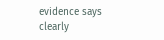evidence says clearly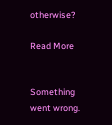otherwise?

Read More


Something went wrong.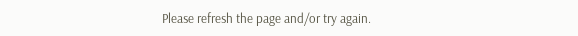Please refresh the page and/or try again.